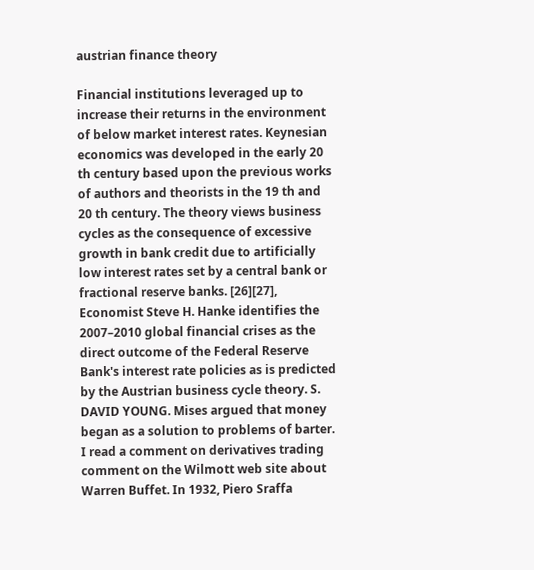austrian finance theory

Financial institutions leveraged up to increase their returns in the environment of below market interest rates. Keynesian economics was developed in the early 20 th century based upon the previous works of authors and theorists in the 19 th and 20 th century. The theory views business cycles as the consequence of excessive growth in bank credit due to artificially low interest rates set by a central bank or fractional reserve banks. [26][27], Economist Steve H. Hanke identifies the 2007–2010 global financial crises as the direct outcome of the Federal Reserve Bank's interest rate policies as is predicted by the Austrian business cycle theory. S. DAVID YOUNG. Mises argued that money began as a solution to problems of barter. I read a comment on derivatives trading comment on the Wilmott web site about Warren Buffet. In 1932, Piero Sraffa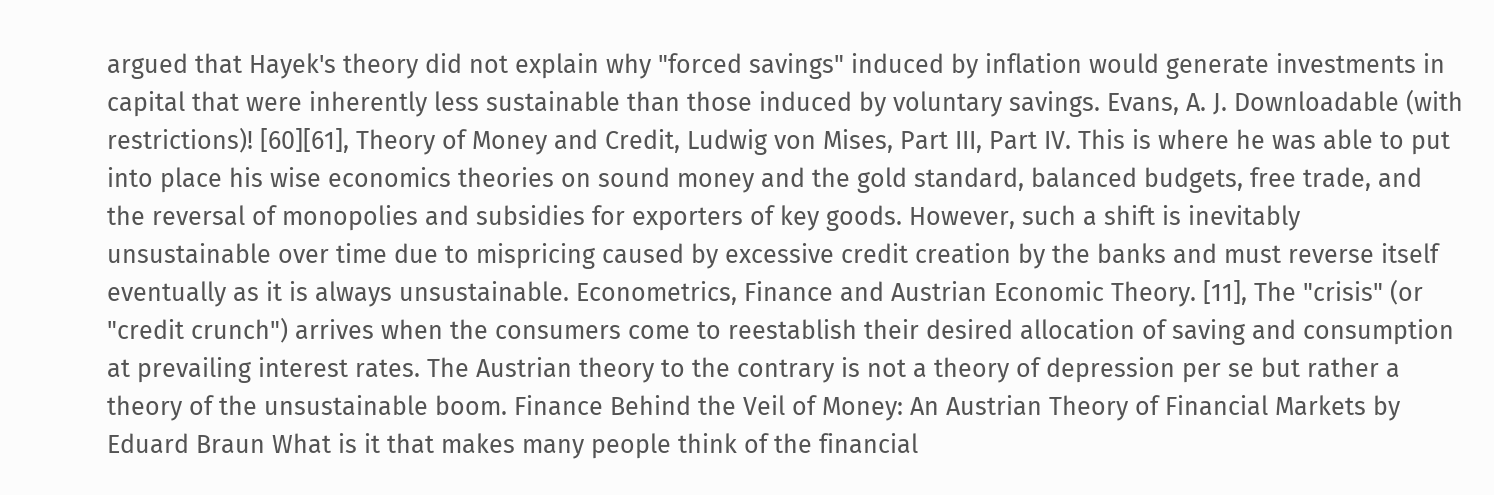argued that Hayek's theory did not explain why "forced savings" induced by inflation would generate investments in capital that were inherently less sustainable than those induced by voluntary savings. Evans, A. J. Downloadable (with restrictions)! [60][61], Theory of Money and Credit, Ludwig von Mises, Part III, Part IV. This is where he was able to put into place his wise economics theories on sound money and the gold standard, balanced budgets, free trade, and the reversal of monopolies and subsidies for exporters of key goods. However, such a shift is inevitably unsustainable over time due to mispricing caused by excessive credit creation by the banks and must reverse itself eventually as it is always unsustainable. Econometrics, Finance and Austrian Economic Theory. [11], The "crisis" (or "credit crunch") arrives when the consumers come to reestablish their desired allocation of saving and consumption at prevailing interest rates. The Austrian theory to the contrary is not a theory of depression per se but rather a theory of the unsustainable boom. Finance Behind the Veil of Money: An Austrian Theory of Financial Markets by Eduard Braun What is it that makes many people think of the financial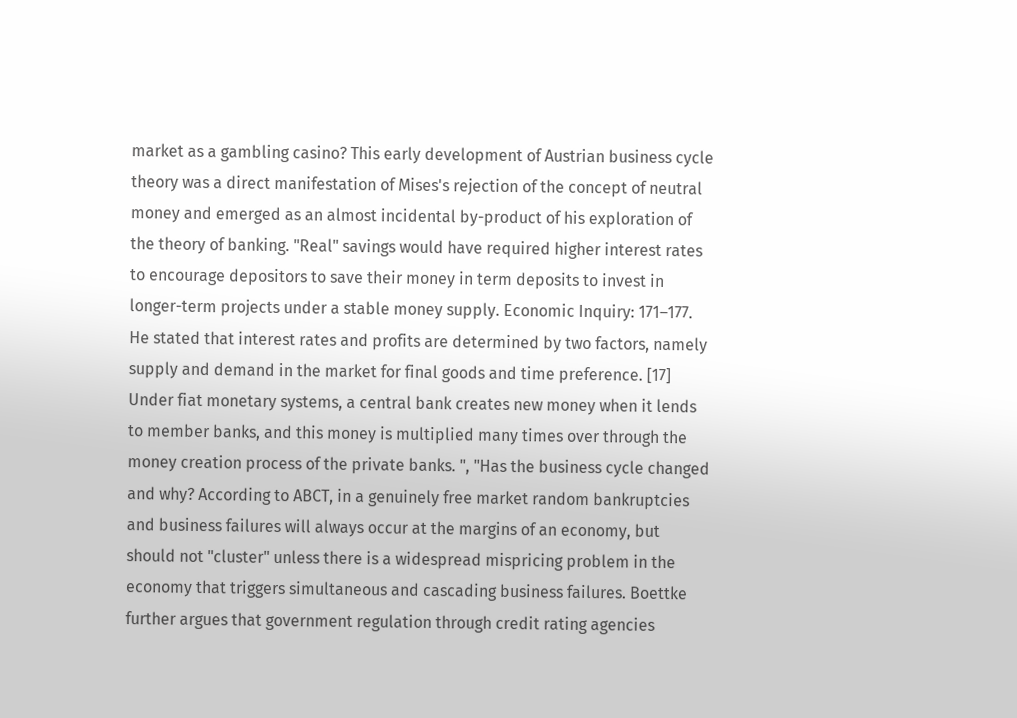market as a gambling casino? This early development of Austrian business cycle theory was a direct manifestation of Mises's rejection of the concept of neutral money and emerged as an almost incidental by-product of his exploration of the theory of banking. "Real" savings would have required higher interest rates to encourage depositors to save their money in term deposits to invest in longer-term projects under a stable money supply. Economic Inquiry: 171–177. He stated that interest rates and profits are determined by two factors, namely supply and demand in the market for final goods and time preference. [17] Under fiat monetary systems, a central bank creates new money when it lends to member banks, and this money is multiplied many times over through the money creation process of the private banks. ", "Has the business cycle changed and why? According to ABCT, in a genuinely free market random bankruptcies and business failures will always occur at the margins of an economy, but should not "cluster" unless there is a widespread mispricing problem in the economy that triggers simultaneous and cascading business failures. Boettke further argues that government regulation through credit rating agencies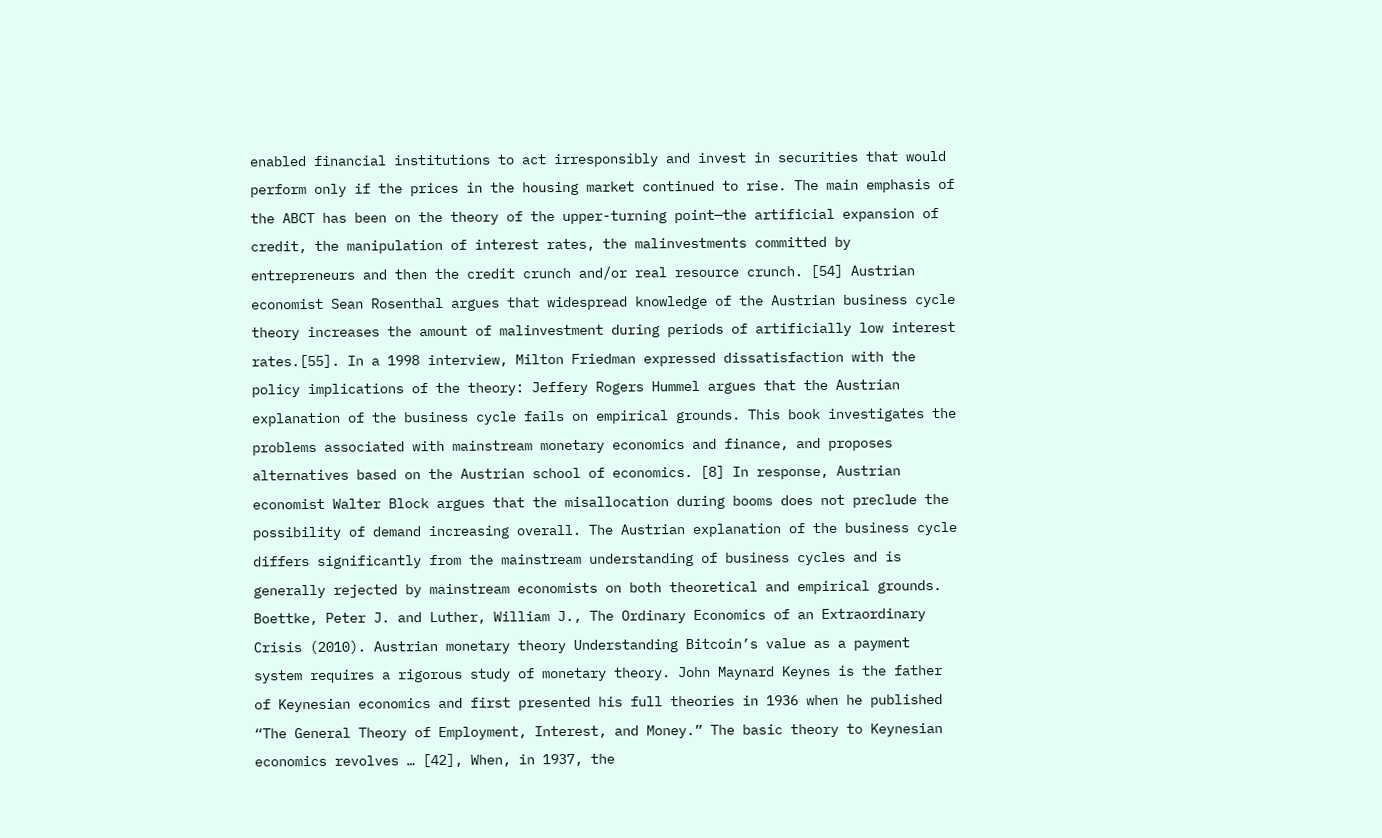enabled financial institutions to act irresponsibly and invest in securities that would perform only if the prices in the housing market continued to rise. The main emphasis of the ABCT has been on the theory of the upper-turning point—the artificial expansion of credit, the manipulation of interest rates, the malinvestments committed by entrepreneurs and then the credit crunch and/or real resource crunch. [54] Austrian economist Sean Rosenthal argues that widespread knowledge of the Austrian business cycle theory increases the amount of malinvestment during periods of artificially low interest rates.[55]. In a 1998 interview, Milton Friedman expressed dissatisfaction with the policy implications of the theory: Jeffery Rogers Hummel argues that the Austrian explanation of the business cycle fails on empirical grounds. This book investigates the problems associated with mainstream monetary economics and finance, and proposes alternatives based on the Austrian school of economics. [8] In response, Austrian economist Walter Block argues that the misallocation during booms does not preclude the possibility of demand increasing overall. The Austrian explanation of the business cycle differs significantly from the mainstream understanding of business cycles and is generally rejected by mainstream economists on both theoretical and empirical grounds. Boettke, Peter J. and Luther, William J., The Ordinary Economics of an Extraordinary Crisis (2010). Austrian monetary theory Understanding Bitcoin’s value as a payment system requires a rigorous study of monetary theory. John Maynard Keynes is the father of Keynesian economics and first presented his full theories in 1936 when he published “The General Theory of Employment, Interest, and Money.” The basic theory to Keynesian economics revolves … [42], When, in 1937, the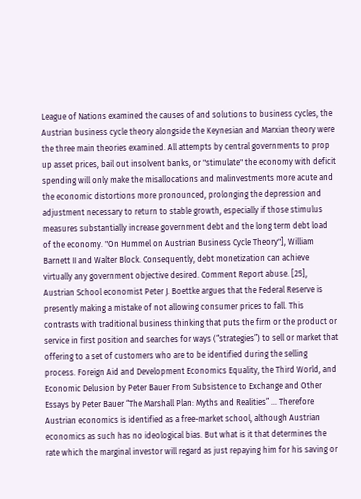League of Nations examined the causes of and solutions to business cycles, the Austrian business cycle theory alongside the Keynesian and Marxian theory were the three main theories examined. All attempts by central governments to prop up asset prices, bail out insolvent banks, or "stimulate" the economy with deficit spending will only make the misallocations and malinvestments more acute and the economic distortions more pronounced, prolonging the depression and adjustment necessary to return to stable growth, especially if those stimulus measures substantially increase government debt and the long term debt load of the economy. "On Hummel on Austrian Business Cycle Theory"], William Barnett II and Walter Block. Consequently, debt monetization can achieve virtually any government objective desired. Comment Report abuse. [25], Austrian School economist Peter J. Boettke argues that the Federal Reserve is presently making a mistake of not allowing consumer prices to fall. This contrasts with traditional business thinking that puts the firm or the product or service in first position and searches for ways (“strategies”) to sell or market that offering to a set of customers who are to be identified during the selling process. Foreign Aid and Development Economics Equality, the Third World, and Economic Delusion by Peter Bauer From Subsistence to Exchange and Other Essays by Peter Bauer “The Marshall Plan: Myths and Realities” … Therefore Austrian economics is identified as a free-market school, although Austrian economics as such has no ideological bias. But what is it that determines the rate which the marginal investor will regard as just repaying him for his saving or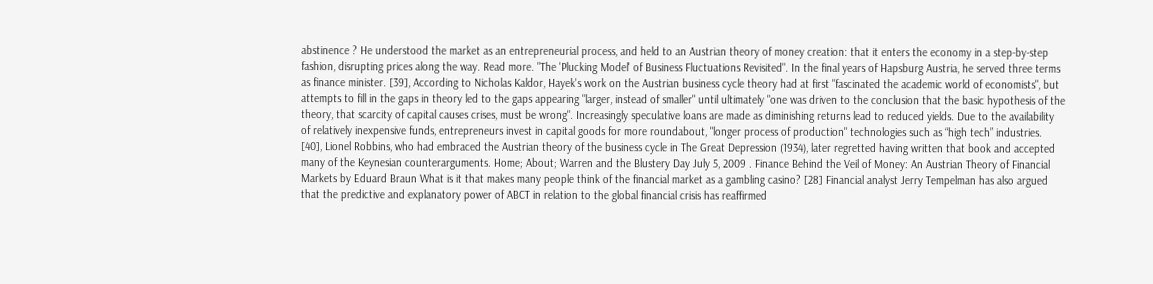abstinence ? He understood the market as an entrepreneurial process, and held to an Austrian theory of money creation: that it enters the economy in a step-by-step fashion, disrupting prices along the way. Read more. "The 'Plucking Model' of Business Fluctuations Revisited". In the final years of Hapsburg Austria, he served three terms as finance minister. [39], According to Nicholas Kaldor, Hayek's work on the Austrian business cycle theory had at first "fascinated the academic world of economists", but attempts to fill in the gaps in theory led to the gaps appearing "larger, instead of smaller" until ultimately "one was driven to the conclusion that the basic hypothesis of the theory, that scarcity of capital causes crises, must be wrong". Increasingly speculative loans are made as diminishing returns lead to reduced yields. Due to the availability of relatively inexpensive funds, entrepreneurs invest in capital goods for more roundabout, "longer process of production" technologies such as “high tech” industries. [40], Lionel Robbins, who had embraced the Austrian theory of the business cycle in The Great Depression (1934), later regretted having written that book and accepted many of the Keynesian counterarguments. Home; About; Warren and the Blustery Day July 5, 2009 . Finance Behind the Veil of Money: An Austrian Theory of Financial Markets by Eduard Braun What is it that makes many people think of the financial market as a gambling casino? [28] Financial analyst Jerry Tempelman has also argued that the predictive and explanatory power of ABCT in relation to the global financial crisis has reaffirmed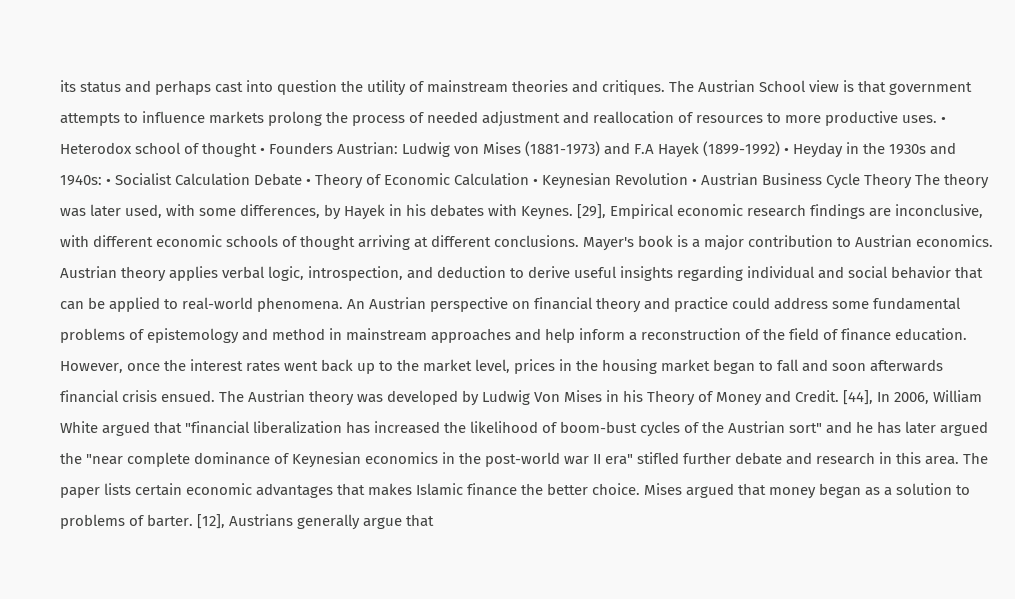its status and perhaps cast into question the utility of mainstream theories and critiques. The Austrian School view is that government attempts to influence markets prolong the process of needed adjustment and reallocation of resources to more productive uses. • Heterodox school of thought • Founders Austrian: Ludwig von Mises (1881-1973) and F.A Hayek (1899-1992) • Heyday in the 1930s and 1940s: • Socialist Calculation Debate • Theory of Economic Calculation • Keynesian Revolution • Austrian Business Cycle Theory The theory was later used, with some differences, by Hayek in his debates with Keynes. [29], Empirical economic research findings are inconclusive, with different economic schools of thought arriving at different conclusions. Mayer's book is a major contribution to Austrian economics. Austrian theory applies verbal logic, introspection, and deduction to derive useful insights regarding individual and social behavior that can be applied to real-world phenomena. An Austrian perspective on financial theory and practice could address some fundamental problems of epistemology and method in mainstream approaches and help inform a reconstruction of the field of finance education. However, once the interest rates went back up to the market level, prices in the housing market began to fall and soon afterwards financial crisis ensued. The Austrian theory was developed by Ludwig Von Mises in his Theory of Money and Credit. [44], In 2006, William White argued that "financial liberalization has increased the likelihood of boom-bust cycles of the Austrian sort" and he has later argued the "near complete dominance of Keynesian economics in the post-world war II era" stifled further debate and research in this area. The paper lists certain economic advantages that makes Islamic finance the better choice. Mises argued that money began as a solution to problems of barter. [12], Austrians generally argue that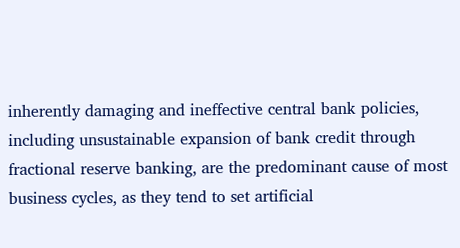inherently damaging and ineffective central bank policies, including unsustainable expansion of bank credit through fractional reserve banking, are the predominant cause of most business cycles, as they tend to set artificial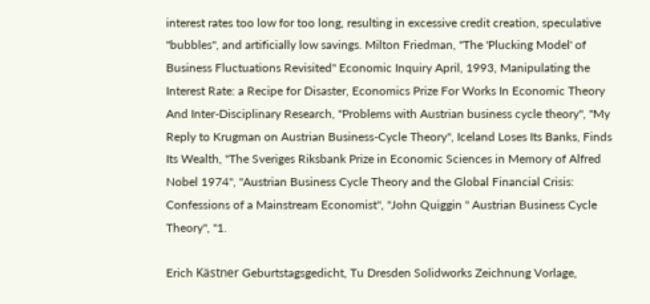interest rates too low for too long, resulting in excessive credit creation, speculative "bubbles", and artificially low savings. Milton Friedman, "The 'Plucking Model' of Business Fluctuations Revisited" Economic Inquiry April, 1993, Manipulating the Interest Rate: a Recipe for Disaster, Economics Prize For Works In Economic Theory And Inter-Disciplinary Research, "Problems with Austrian business cycle theory", "My Reply to Krugman on Austrian Business-Cycle Theory", Iceland Loses Its Banks, Finds Its Wealth, "The Sveriges Riksbank Prize in Economic Sciences in Memory of Alfred Nobel 1974", "Austrian Business Cycle Theory and the Global Financial Crisis: Confessions of a Mainstream Economist", "John Quiggin " Austrian Business Cycle Theory", "1.

Erich Kästner Geburtstagsgedicht, Tu Dresden Solidworks Zeichnung Vorlage,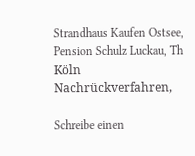Strandhaus Kaufen Ostsee, Pension Schulz Luckau, Th Köln Nachrückverfahren,

Schreibe einen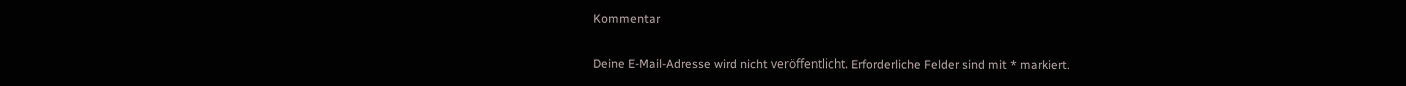Kommentar

Deine E-Mail-Adresse wird nicht veröffentlicht. Erforderliche Felder sind mit * markiert.